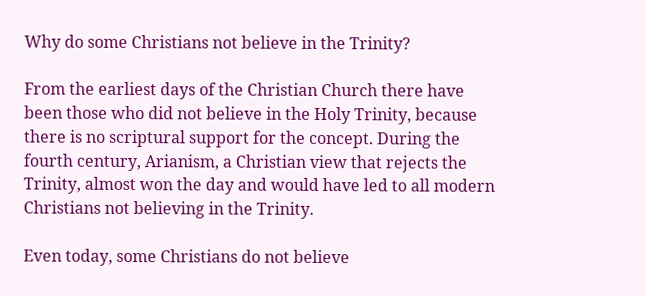Why do some Christians not believe in the Trinity?

From the earliest days of the Christian Church there have been those who did not believe in the Holy Trinity, because there is no scriptural support for the concept. During the fourth century, Arianism, a Christian view that rejects the Trinity, almost won the day and would have led to all modern Christians not believing in the Trinity.

Even today, some Christians do not believe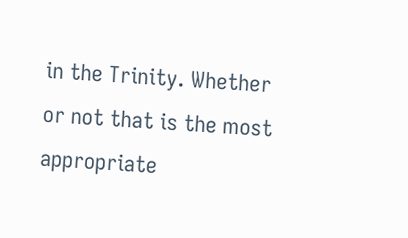in the Trinity. Whether or not that is the most appropriate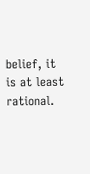belief, it is at least rational.